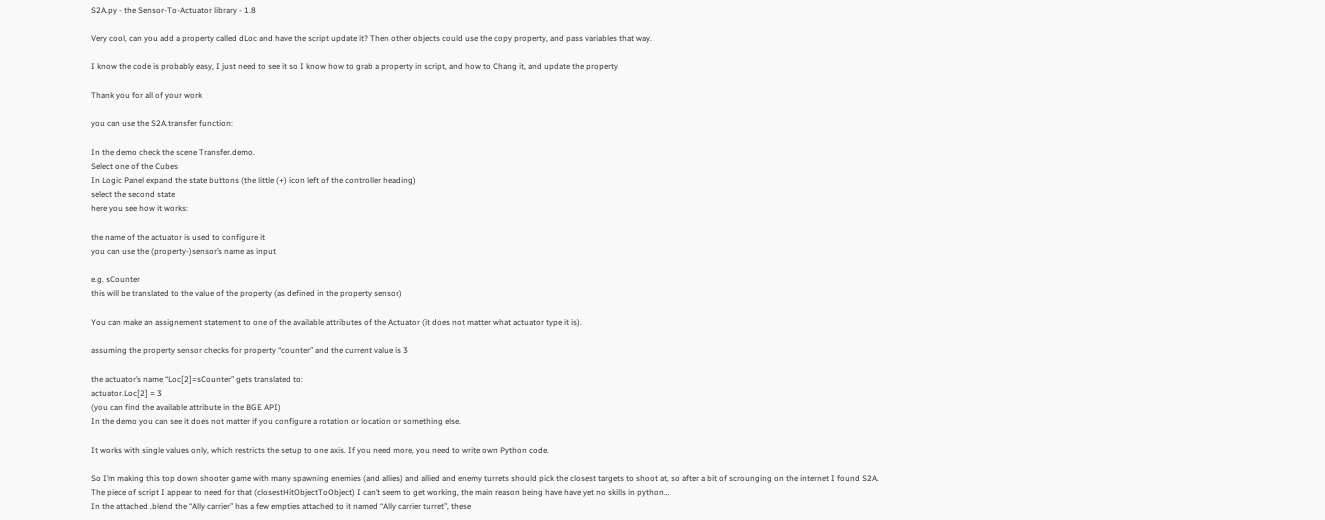S2A.py - the Sensor-To-Actuator library - 1.8

Very cool, can you add a property called dLoc and have the script update it? Then other objects could use the copy property, and pass variables that way.

I know the code is probably easy, I just need to see it so I know how to grab a property in script, and how to Chang it, and update the property

Thank you for all of your work

you can use the S2A.transfer function:

In the demo check the scene Transfer.demo.
Select one of the Cubes
In Logic Panel expand the state buttons (the little (+) icon left of the controller heading)
select the second state
here you see how it works:

the name of the actuator is used to configure it
you can use the (property-)sensor’s name as input

e.g. sCounter
this will be translated to the value of the property (as defined in the property sensor)

You can make an assignement statement to one of the available attributes of the Actuator (it does not matter what actuator type it is).

assuming the property sensor checks for property “counter” and the current value is 3

the actuator’s name “Loc[2]=sCounter” gets translated to:
actuator.Loc[2] = 3
(you can find the available attribute in the BGE API)
In the demo you can see it does not matter if you configure a rotation or location or something else.

It works with single values only, which restricts the setup to one axis. If you need more, you need to write own Python code.

So I’m making this top down shooter game with many spawning enemies (and allies) and allied and enemy turrets should pick the closest targets to shoot at, so after a bit of scrounging on the internet I found S2A.
The piece of script I appear to need for that (closestHitObjectToObject) I can’t seem to get working, the main reason being have have yet no skills in python…
In the attached .blend the “Ally carrier” has a few empties attached to it named “Ally carrier turret”, these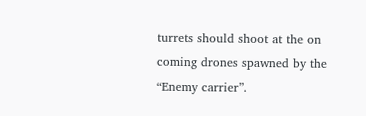turrets should shoot at the on coming drones spawned by the “Enemy carrier”.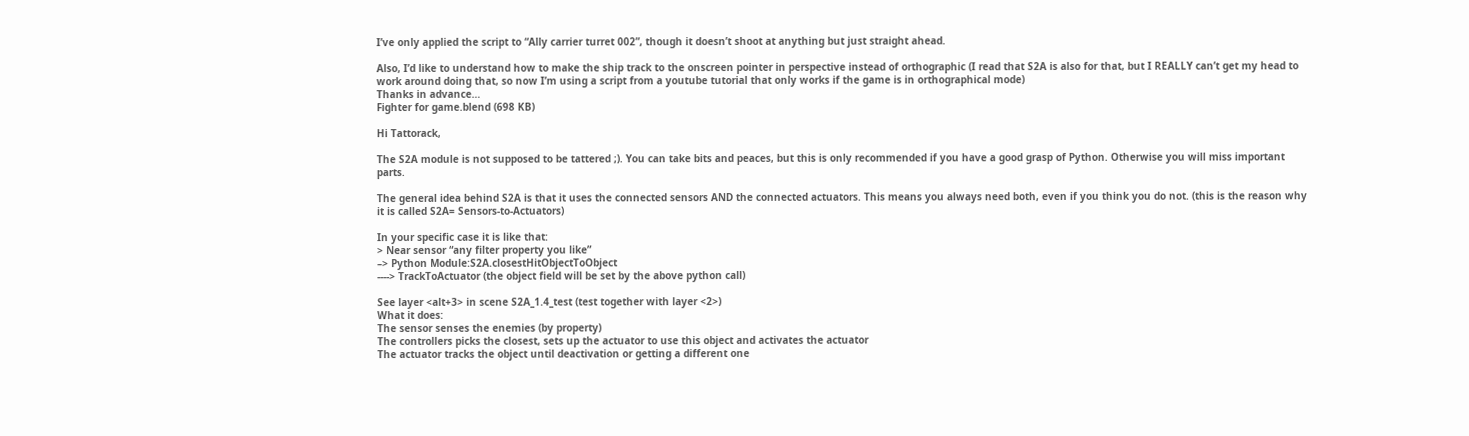I’ve only applied the script to “Ally carrier turret 002”, though it doesn’t shoot at anything but just straight ahead.

Also, I’d like to understand how to make the ship track to the onscreen pointer in perspective instead of orthographic (I read that S2A is also for that, but I REALLY can’t get my head to work around doing that, so now I’m using a script from a youtube tutorial that only works if the game is in orthographical mode)
Thanks in advance…
Fighter for game.blend (698 KB)

Hi Tattorack,

The S2A module is not supposed to be tattered ;). You can take bits and peaces, but this is only recommended if you have a good grasp of Python. Otherwise you will miss important parts.

The general idea behind S2A is that it uses the connected sensors AND the connected actuators. This means you always need both, even if you think you do not. (this is the reason why it is called S2A= Sensors-to-Actuators)

In your specific case it is like that:
> Near sensor “any filter property you like”
–> Python Module:S2A.closestHitObjectToObject
----> TrackToActuator (the object field will be set by the above python call)

See layer <alt+3> in scene S2A_1.4_test (test together with layer <2>)
What it does:
The sensor senses the enemies (by property)
The controllers picks the closest, sets up the actuator to use this object and activates the actuator
The actuator tracks the object until deactivation or getting a different one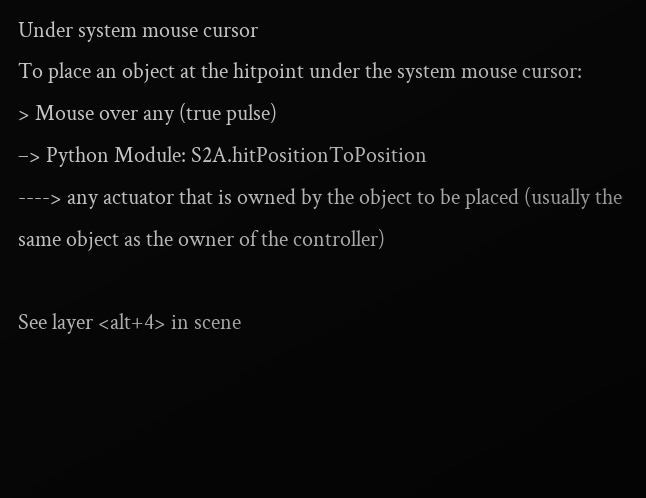Under system mouse cursor
To place an object at the hitpoint under the system mouse cursor:
> Mouse over any (true pulse)
–> Python Module: S2A.hitPositionToPosition
----> any actuator that is owned by the object to be placed (usually the same object as the owner of the controller)

See layer <alt+4> in scene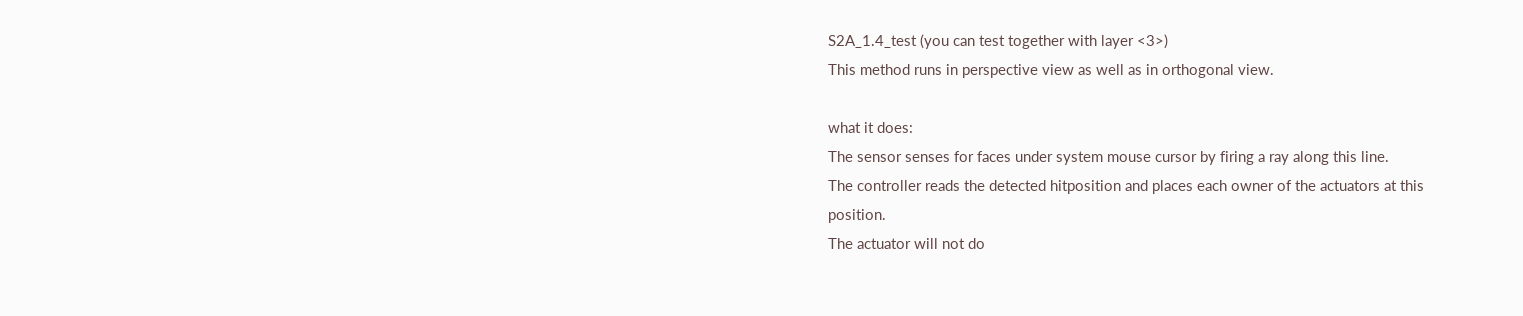S2A_1.4_test (you can test together with layer <3>)
This method runs in perspective view as well as in orthogonal view.

what it does:
The sensor senses for faces under system mouse cursor by firing a ray along this line.
The controller reads the detected hitposition and places each owner of the actuators at this position.
The actuator will not do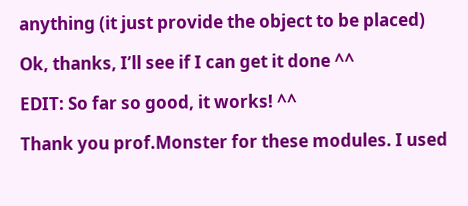anything (it just provide the object to be placed)

Ok, thanks, I’ll see if I can get it done ^^

EDIT: So far so good, it works! ^^

Thank you prof.Monster for these modules. I used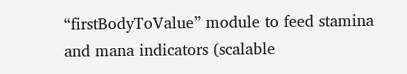“firstBodyToValue” module to feed stamina and mana indicators (scalable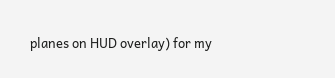planes on HUD overlay) for my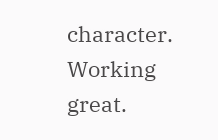character. Working great.